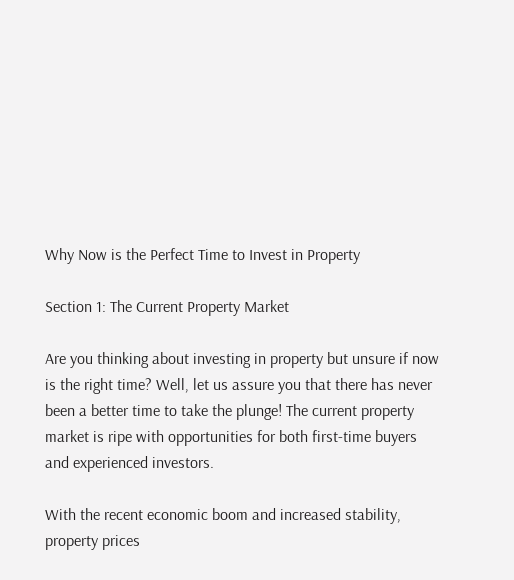Why Now is the Perfect Time to Invest in Property

Section 1: The Current Property Market

Are you thinking about investing in property but unsure if now is the right time? Well, let us assure you that there has never been a better time to take the plunge! The current property market is ripe with opportunities for both first-time buyers and experienced investors.

With the recent economic boom and increased stability, property prices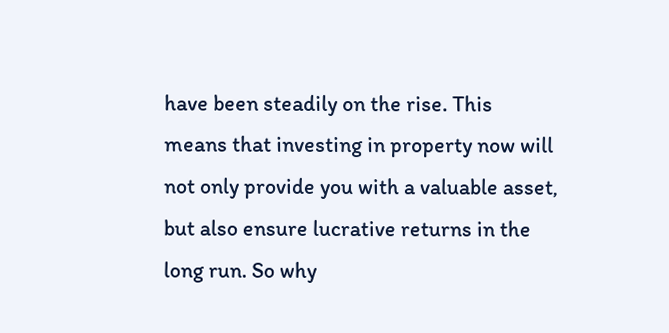have been steadily on the rise. This means that investing in property now will not only provide you with a valuable asset, but also ensure lucrative returns in the long run. So why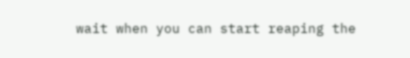wait when you can start reaping the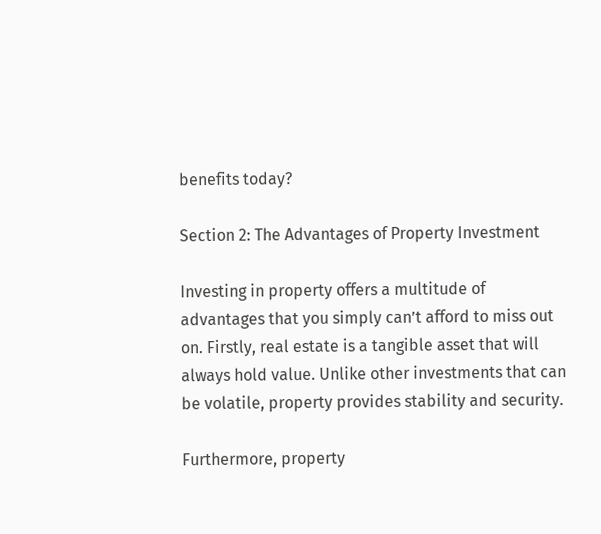benefits today?

Section 2: The Advantages of Property Investment

Investing in property offers a multitude of advantages that you simply can’t afford to miss out on. Firstly, real estate is a tangible asset that will always hold value. Unlike other investments that can be volatile, property provides stability and security.

Furthermore, property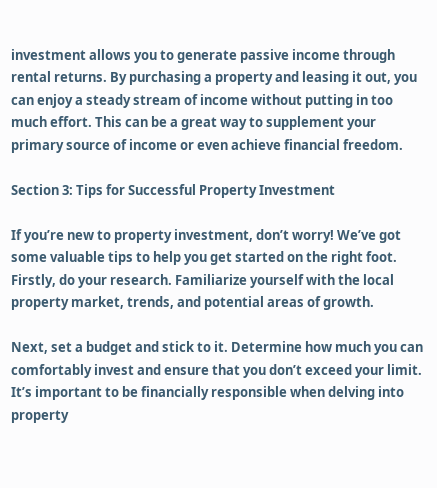investment allows you to generate passive income through rental returns. By purchasing a property and leasing it out, you can enjoy a steady stream of income without putting in too much effort. This can be a great way to supplement your primary source of income or even achieve financial freedom.

Section 3: Tips for Successful Property Investment

If you’re new to property investment, don’t worry! We’ve got some valuable tips to help you get started on the right foot. Firstly, do your research. Familiarize yourself with the local property market, trends, and potential areas of growth.

Next, set a budget and stick to it. Determine how much you can comfortably invest and ensure that you don’t exceed your limit. It’s important to be financially responsible when delving into property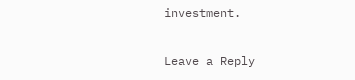investment.

Leave a Reply